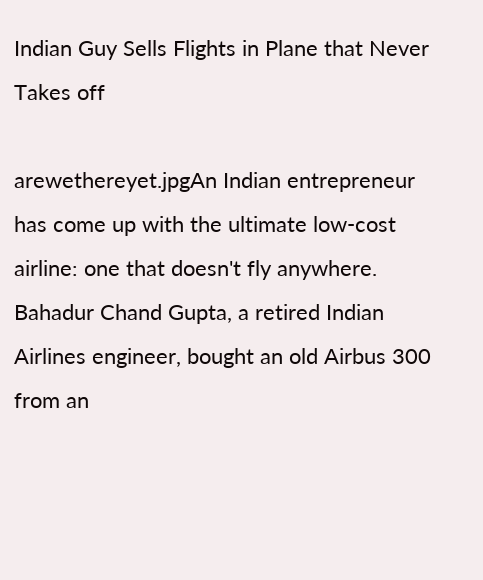Indian Guy Sells Flights in Plane that Never Takes off

arewethereyet.jpgAn Indian entrepreneur has come up with the ultimate low-cost airline: one that doesn't fly anywhere. Bahadur Chand Gupta, a retired Indian Airlines engineer, bought an old Airbus 300 from an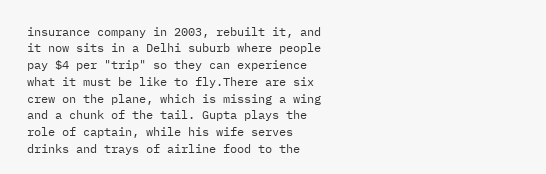insurance company in 2003, rebuilt it, and it now sits in a Delhi suburb where people pay $4 per "trip" so they can experience what it must be like to fly.There are six crew on the plane, which is missing a wing and a chunk of the tail. Gupta plays the role of captain, while his wife serves drinks and trays of airline food to the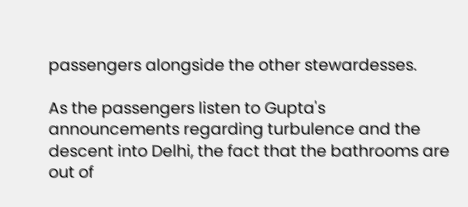passengers alongside the other stewardesses.

As the passengers listen to Gupta's announcements regarding turbulence and the descent into Delhi, the fact that the bathrooms are out of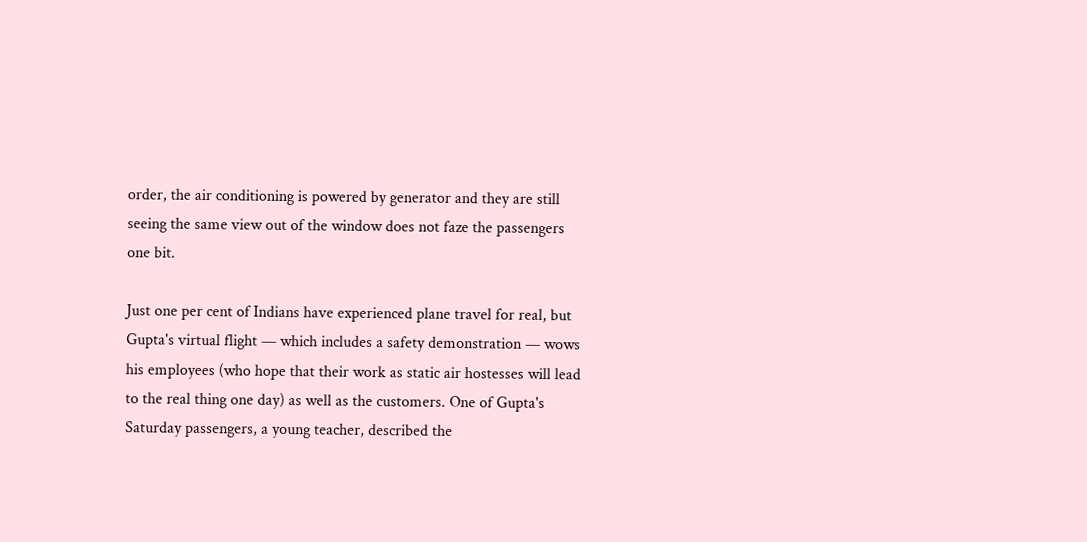order, the air conditioning is powered by generator and they are still seeing the same view out of the window does not faze the passengers one bit.

Just one per cent of Indians have experienced plane travel for real, but Gupta's virtual flight — which includes a safety demonstration — wows his employees (who hope that their work as static air hostesses will lead to the real thing one day) as well as the customers. One of Gupta's Saturday passengers, a young teacher, described the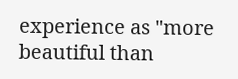experience as "more beautiful than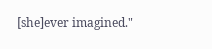[she]ever imagined."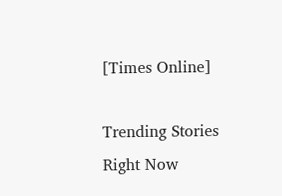[Times Online]

Trending Stories Right Now